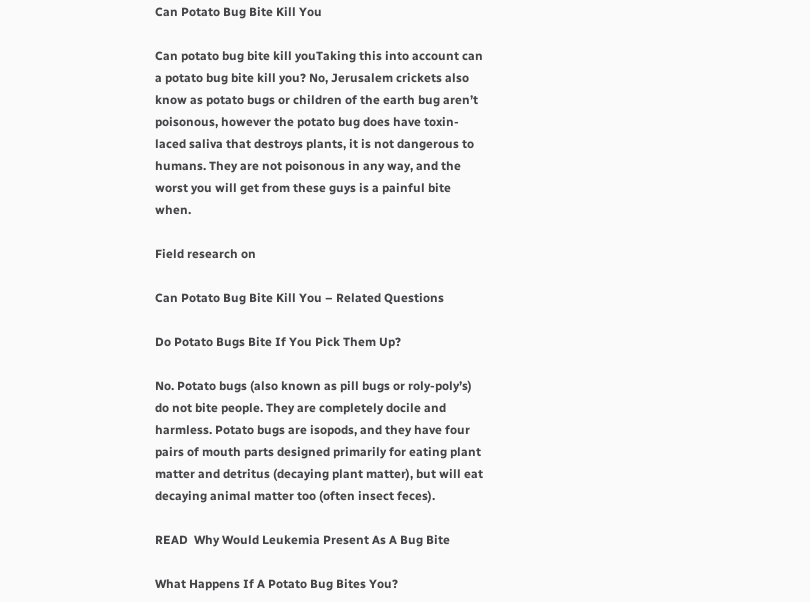Can Potato Bug Bite Kill You

Can potato bug bite kill youTaking this into account can a potato bug bite kill you? No, Jerusalem crickets also know as potato bugs or children of the earth bug aren’t poisonous, however the potato bug does have toxin-laced saliva that destroys plants, it is not dangerous to humans. They are not poisonous in any way, and the worst you will get from these guys is a painful bite when.

Field research on

Can Potato Bug Bite Kill You – Related Questions

Do Potato Bugs Bite If You Pick Them Up?

No. Potato bugs (also known as pill bugs or roly-poly’s) do not bite people. They are completely docile and harmless. Potato bugs are isopods, and they have four pairs of mouth parts designed primarily for eating plant matter and detritus (decaying plant matter), but will eat decaying animal matter too (often insect feces).

READ  Why Would Leukemia Present As A Bug Bite

What Happens If A Potato Bug Bites You?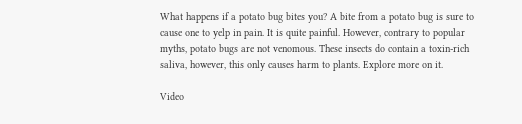What happens if a potato bug bites you? A bite from a potato bug is sure to cause one to yelp in pain. It is quite painful. However, contrary to popular myths, potato bugs are not venomous. These insects do contain a toxin-rich saliva, however, this only causes harm to plants. Explore more on it.

Video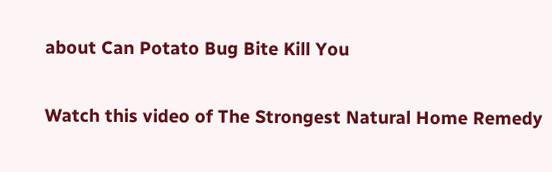about Can Potato Bug Bite Kill You

Watch this video of The Strongest Natural Home Remedy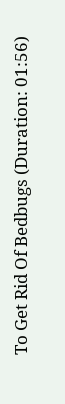To Get Rid Of Bedbugs (Duration: 01:56)